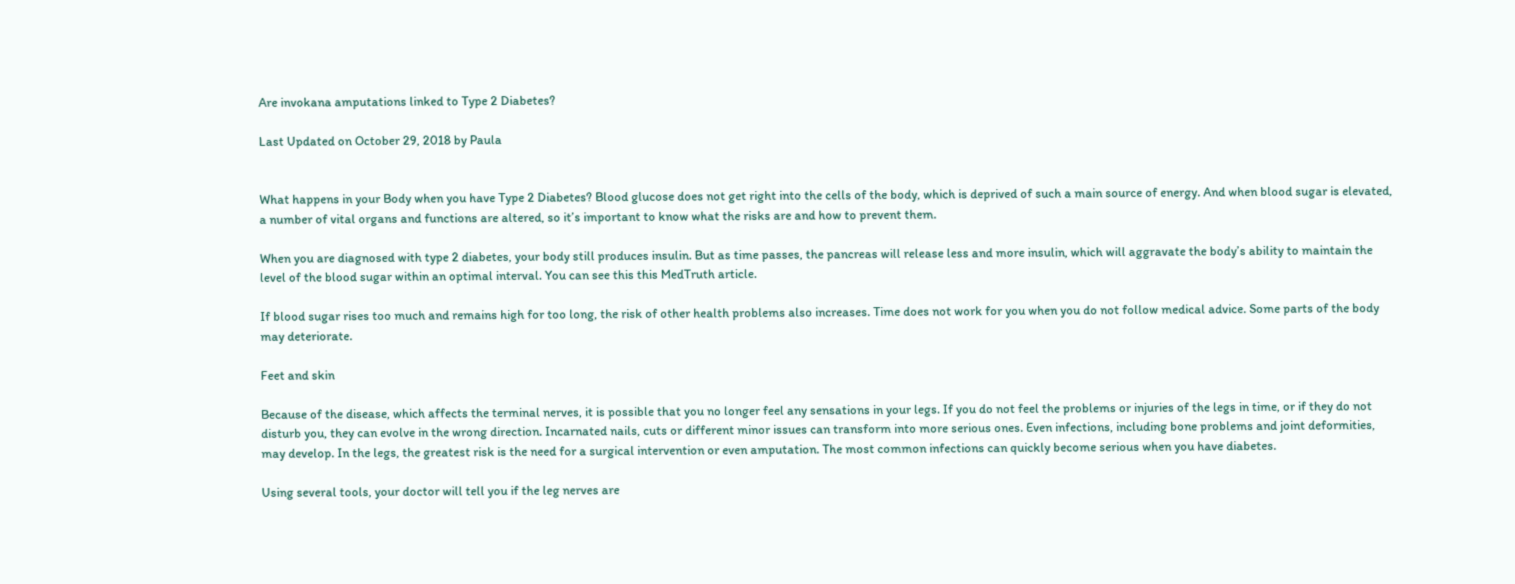Are invokana amputations linked to Type 2 Diabetes?

Last Updated on October 29, 2018 by Paula


What happens in your Body when you have Type 2 Diabetes? Blood glucose does not get right into the cells of the body, which is deprived of such a main source of energy. And when blood sugar is elevated, a number of vital organs and functions are altered, so it’s important to know what the risks are and how to prevent them.

When you are diagnosed with type 2 diabetes, your body still produces insulin. But as time passes, the pancreas will release less and more insulin, which will aggravate the body’s ability to maintain the level of the blood sugar within an optimal interval. You can see this this MedTruth article.

If blood sugar rises too much and remains high for too long, the risk of other health problems also increases. Time does not work for you when you do not follow medical advice. Some parts of the body may deteriorate.

Feet and skin

Because of the disease, which affects the terminal nerves, it is possible that you no longer feel any sensations in your legs. If you do not feel the problems or injuries of the legs in time, or if they do not disturb you, they can evolve in the wrong direction. Incarnated nails, cuts or different minor issues can transform into more serious ones. Even infections, including bone problems and joint deformities, may develop. In the legs, the greatest risk is the need for a surgical intervention or even amputation. The most common infections can quickly become serious when you have diabetes.

Using several tools, your doctor will tell you if the leg nerves are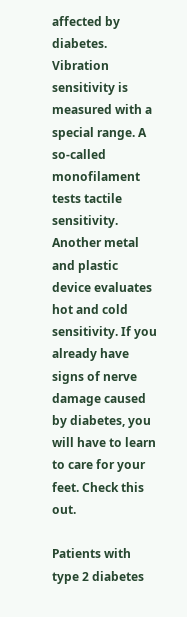affected by diabetes. Vibration sensitivity is measured with a special range. A so-called monofilament tests tactile sensitivity. Another metal and plastic device evaluates hot and cold sensitivity. If you already have signs of nerve damage caused by diabetes, you will have to learn to care for your feet. Check this out.

Patients with type 2 diabetes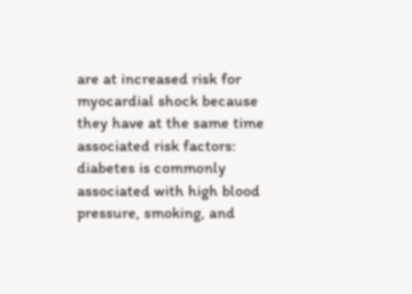are at increased risk for myocardial shock because they have at the same time associated risk factors: diabetes is commonly associated with high blood pressure, smoking, and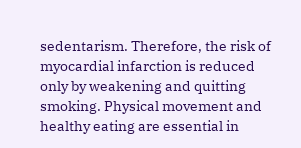sedentarism. Therefore, the risk of myocardial infarction is reduced only by weakening and quitting smoking. Physical movement and healthy eating are essential in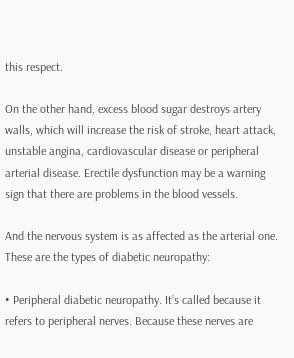this respect.

On the other hand, excess blood sugar destroys artery walls, which will increase the risk of stroke, heart attack, unstable angina, cardiovascular disease or peripheral arterial disease. Erectile dysfunction may be a warning sign that there are problems in the blood vessels.

And the nervous system is as affected as the arterial one. These are the types of diabetic neuropathy:

• Peripheral diabetic neuropathy. It’s called because it refers to peripheral nerves. Because these nerves are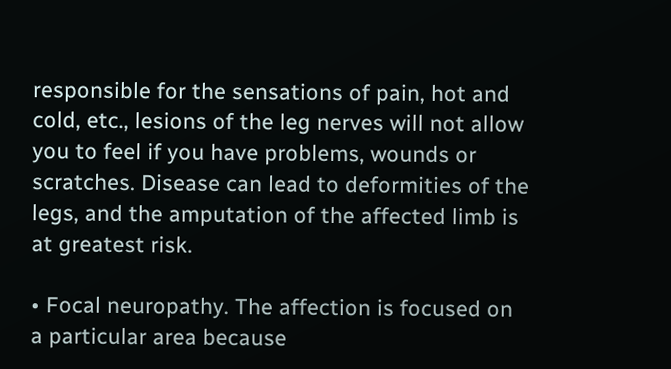responsible for the sensations of pain, hot and cold, etc., lesions of the leg nerves will not allow you to feel if you have problems, wounds or scratches. Disease can lead to deformities of the legs, and the amputation of the affected limb is at greatest risk.

• Focal neuropathy. The affection is focused on a particular area because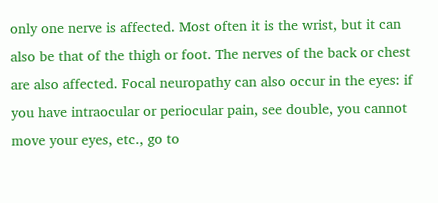only one nerve is affected. Most often it is the wrist, but it can also be that of the thigh or foot. The nerves of the back or chest are also affected. Focal neuropathy can also occur in the eyes: if you have intraocular or periocular pain, see double, you cannot move your eyes, etc., go to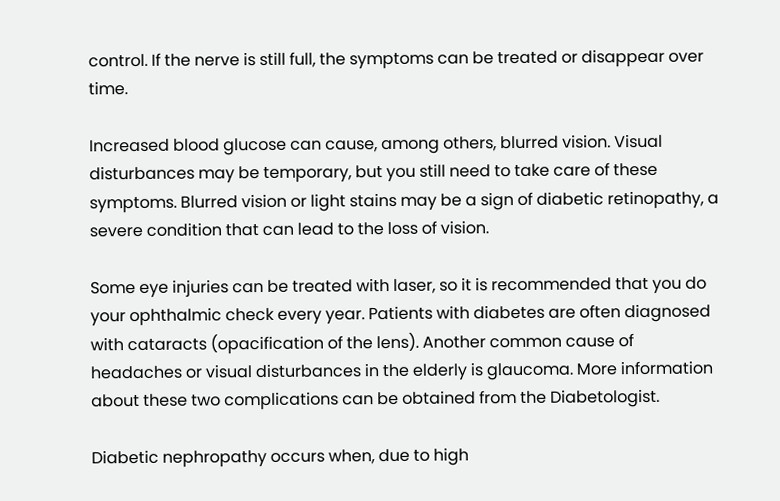control. If the nerve is still full, the symptoms can be treated or disappear over time.

Increased blood glucose can cause, among others, blurred vision. Visual disturbances may be temporary, but you still need to take care of these symptoms. Blurred vision or light stains may be a sign of diabetic retinopathy, a severe condition that can lead to the loss of vision.

Some eye injuries can be treated with laser, so it is recommended that you do your ophthalmic check every year. Patients with diabetes are often diagnosed with cataracts (opacification of the lens). Another common cause of headaches or visual disturbances in the elderly is glaucoma. More information about these two complications can be obtained from the Diabetologist.

Diabetic nephropathy occurs when, due to high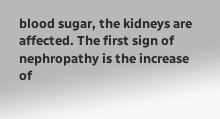blood sugar, the kidneys are affected. The first sign of nephropathy is the increase of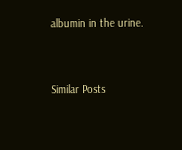albumin in the urine.


Similar Posts